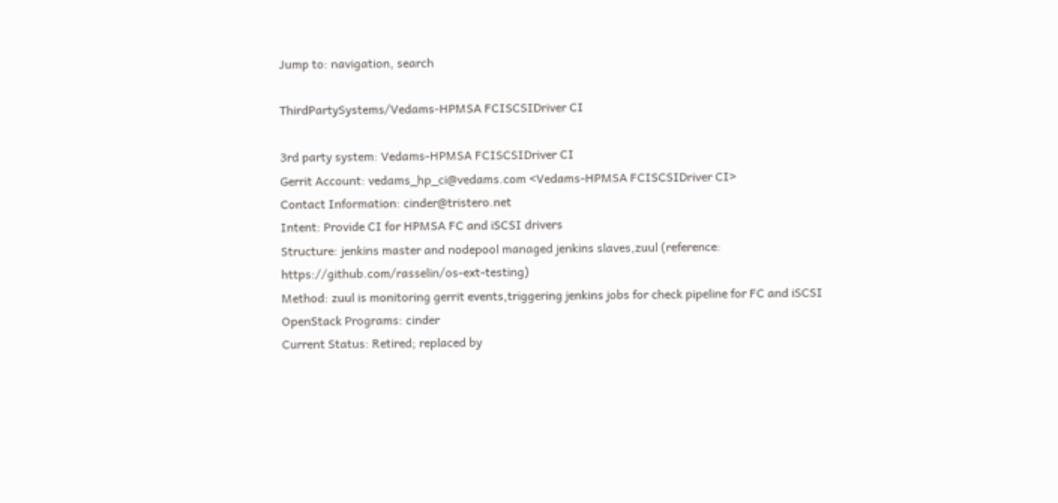Jump to: navigation, search

ThirdPartySystems/Vedams-HPMSA FCISCSIDriver CI

3rd party system: Vedams-HPMSA FCISCSIDriver CI
Gerrit Account: vedams_hp_ci@vedams.com <Vedams-HPMSA FCISCSIDriver CI>
Contact Information: cinder@tristero.net
Intent: Provide CI for HPMSA FC and iSCSI drivers
Structure: jenkins master and nodepool managed jenkins slaves,zuul (reference: https://github.com/rasselin/os-ext-testing)
Method: zuul is monitoring gerrit events,triggering jenkins jobs for check pipeline for FC and iSCSI
OpenStack Programs: cinder
Current Status: Retired; replaced by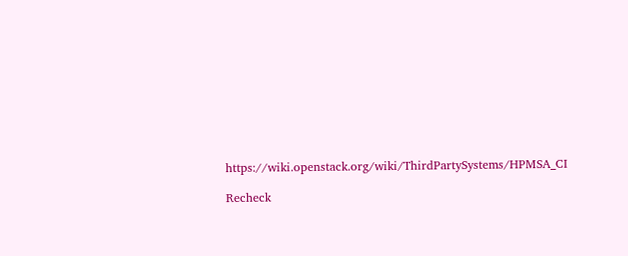https://wiki.openstack.org/wiki/ThirdPartySystems/HPMSA_CI

Recheck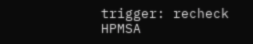trigger: recheck HPMSA